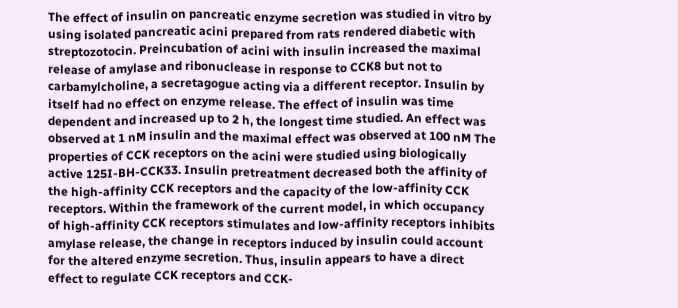The effect of insulin on pancreatic enzyme secretion was studied in vitro by using isolated pancreatic acini prepared from rats rendered diabetic with streptozotocin. Preincubation of acini with insulin increased the maximal release of amylase and ribonuclease in response to CCK8 but not to carbamylcholine, a secretagogue acting via a different receptor. Insulin by itself had no effect on enzyme release. The effect of insulin was time dependent and increased up to 2 h, the longest time studied. An effect was observed at 1 nM insulin and the maximal effect was observed at 100 nM The properties of CCK receptors on the acini were studied using biologically active 125I-BH-CCK33. Insulin pretreatment decreased both the affinity of the high-affinity CCK receptors and the capacity of the low-affinity CCK receptors. Within the framework of the current model, in which occupancy of high-affinity CCK receptors stimulates and low-affinity receptors inhibits amylase release, the change in receptors induced by insulin could account for the altered enzyme secretion. Thus, insulin appears to have a direct effect to regulate CCK receptors and CCK-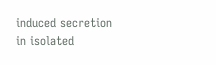induced secretion in isolated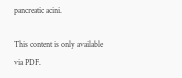pancreatic acini.

This content is only available via PDF.